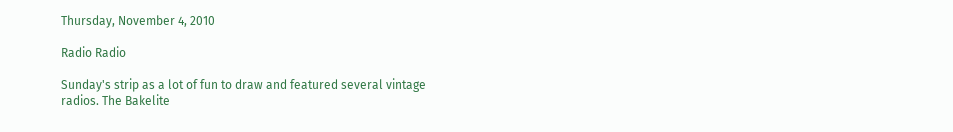Thursday, November 4, 2010

Radio Radio

Sunday's strip as a lot of fun to draw and featured several vintage radios. The Bakelite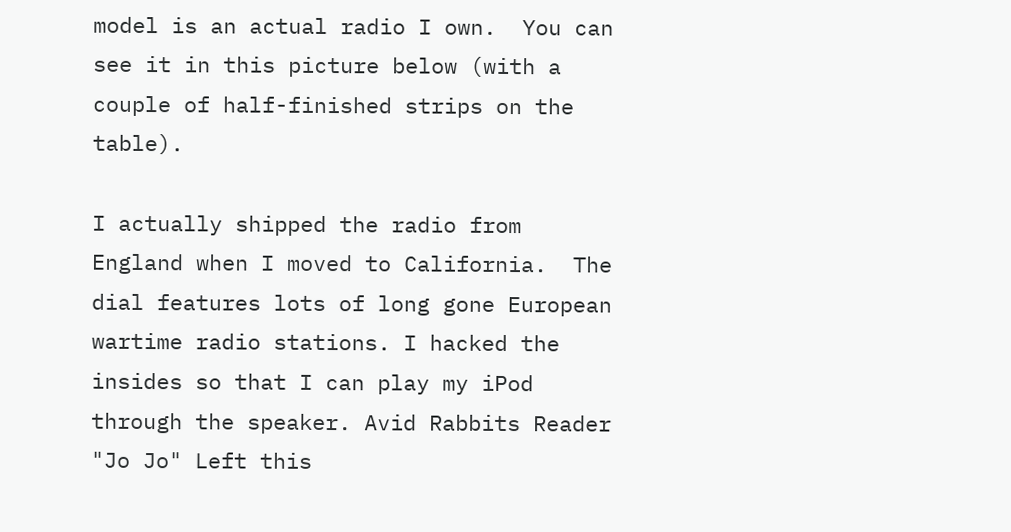model is an actual radio I own.  You can see it in this picture below (with a couple of half-finished strips on the table).

I actually shipped the radio from England when I moved to California.  The dial features lots of long gone European wartime radio stations. I hacked the insides so that I can play my iPod through the speaker. Avid Rabbits Reader "Jo Jo" Left this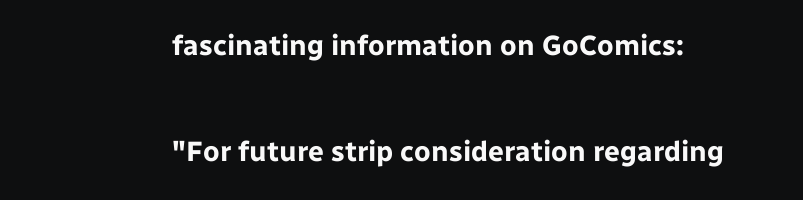fascinating information on GoComics:

"For future strip consideration regarding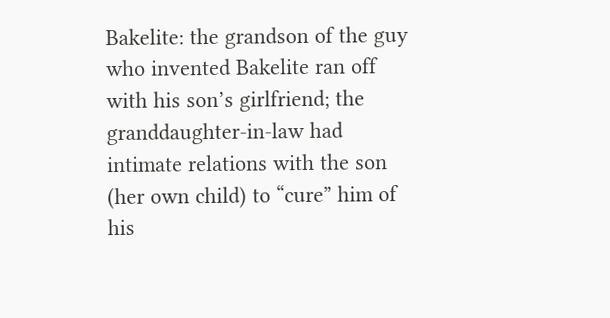Bakelite: the grandson of the guy who invented Bakelite ran off with his son’s girlfriend; the granddaughter-in-law had intimate relations with the son (her own child) to “cure” him of his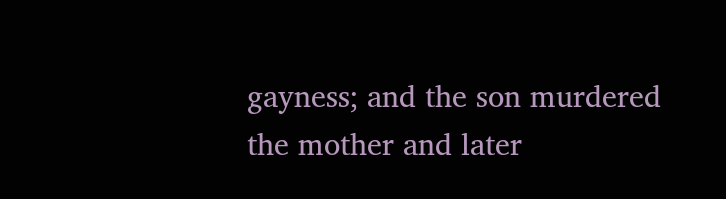gayness; and the son murdered the mother and later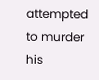attempted to murder his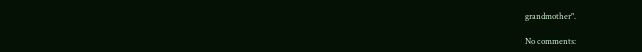grandmother".

No comments: